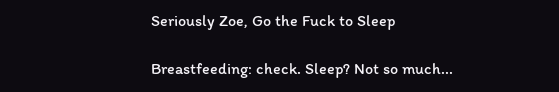Seriously Zoe, Go the Fuck to Sleep

Breastfeeding: check. Sleep? Not so much...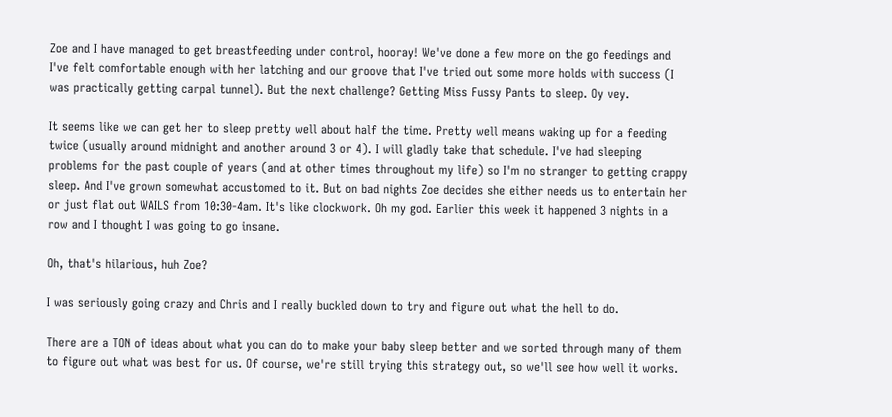Zoe and I have managed to get breastfeeding under control, hooray! We've done a few more on the go feedings and I've felt comfortable enough with her latching and our groove that I've tried out some more holds with success (I was practically getting carpal tunnel). But the next challenge? Getting Miss Fussy Pants to sleep. Oy vey.

It seems like we can get her to sleep pretty well about half the time. Pretty well means waking up for a feeding twice (usually around midnight and another around 3 or 4). I will gladly take that schedule. I've had sleeping problems for the past couple of years (and at other times throughout my life) so I'm no stranger to getting crappy sleep. And I've grown somewhat accustomed to it. But on bad nights Zoe decides she either needs us to entertain her or just flat out WAILS from 10:30-4am. It's like clockwork. Oh my god. Earlier this week it happened 3 nights in a row and I thought I was going to go insane.

Oh, that's hilarious, huh Zoe?

I was seriously going crazy and Chris and I really buckled down to try and figure out what the hell to do.

There are a TON of ideas about what you can do to make your baby sleep better and we sorted through many of them to figure out what was best for us. Of course, we're still trying this strategy out, so we'll see how well it works.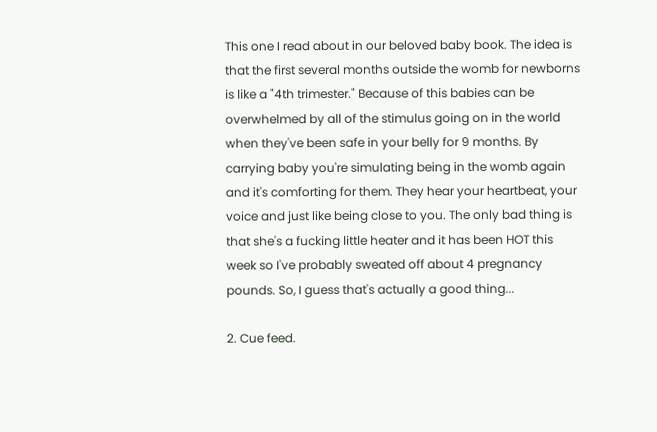This one I read about in our beloved baby book. The idea is that the first several months outside the womb for newborns is like a "4th trimester." Because of this babies can be overwhelmed by all of the stimulus going on in the world when they've been safe in your belly for 9 months. By carrying baby you're simulating being in the womb again and it's comforting for them. They hear your heartbeat, your voice and just like being close to you. The only bad thing is that she's a fucking little heater and it has been HOT this week so I've probably sweated off about 4 pregnancy pounds. So, I guess that's actually a good thing...

2. Cue feed.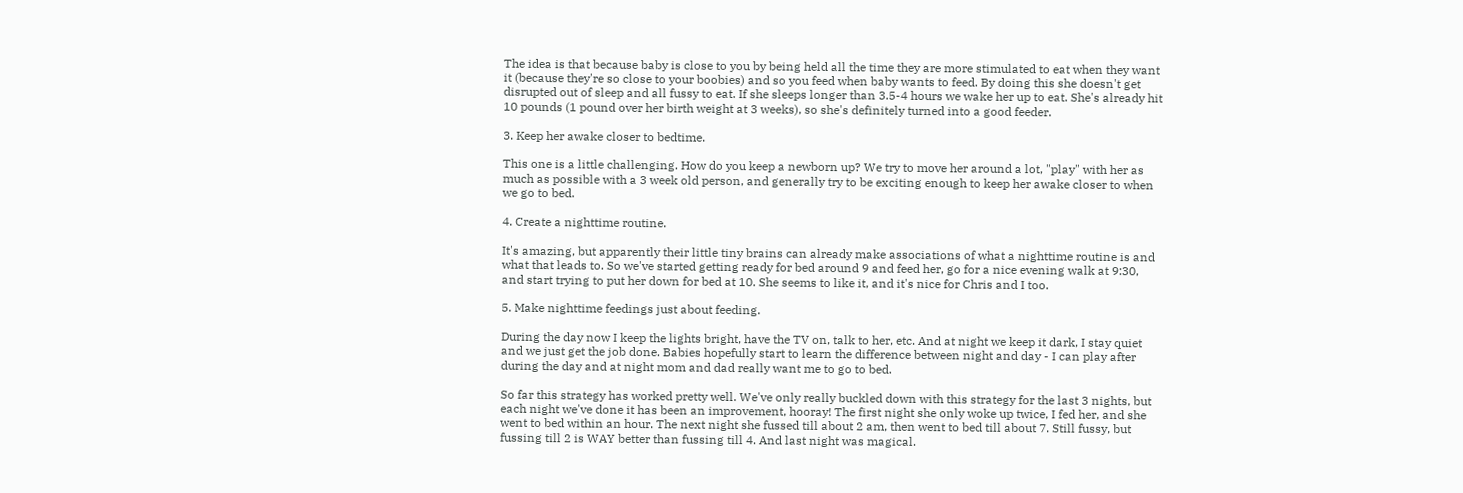The idea is that because baby is close to you by being held all the time they are more stimulated to eat when they want it (because they're so close to your boobies) and so you feed when baby wants to feed. By doing this she doesn't get disrupted out of sleep and all fussy to eat. If she sleeps longer than 3.5-4 hours we wake her up to eat. She's already hit 10 pounds (1 pound over her birth weight at 3 weeks), so she's definitely turned into a good feeder.

3. Keep her awake closer to bedtime.

This one is a little challenging. How do you keep a newborn up? We try to move her around a lot, "play" with her as much as possible with a 3 week old person, and generally try to be exciting enough to keep her awake closer to when we go to bed.

4. Create a nighttime routine.

It's amazing, but apparently their little tiny brains can already make associations of what a nighttime routine is and what that leads to. So we've started getting ready for bed around 9 and feed her, go for a nice evening walk at 9:30, and start trying to put her down for bed at 10. She seems to like it, and it's nice for Chris and I too.

5. Make nighttime feedings just about feeding.

During the day now I keep the lights bright, have the TV on, talk to her, etc. And at night we keep it dark, I stay quiet and we just get the job done. Babies hopefully start to learn the difference between night and day - I can play after during the day and at night mom and dad really want me to go to bed.

So far this strategy has worked pretty well. We've only really buckled down with this strategy for the last 3 nights, but each night we've done it has been an improvement, hooray! The first night she only woke up twice, I fed her, and she went to bed within an hour. The next night she fussed till about 2 am, then went to bed till about 7. Still fussy, but fussing till 2 is WAY better than fussing till 4. And last night was magical.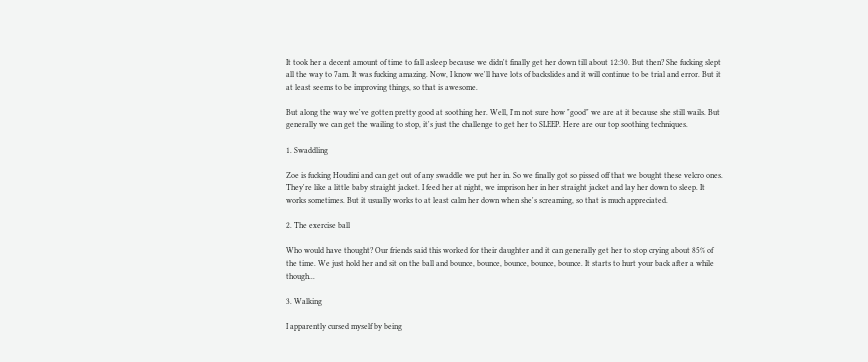It took her a decent amount of time to fall asleep because we didn't finally get her down till about 12:30. But then? She fucking slept all the way to 7am. It was fucking amazing. Now, I know we'll have lots of backslides and it will continue to be trial and error. But it at least seems to be improving things, so that is awesome.

But along the way we've gotten pretty good at soothing her. Well, I'm not sure how "good" we are at it because she still wails. But generally we can get the wailing to stop, it's just the challenge to get her to SLEEP. Here are our top soothing techniques.

1. Swaddling

Zoe is fucking Houdini and can get out of any swaddle we put her in. So we finally got so pissed off that we bought these velcro ones. They're like a little baby straight jacket. I feed her at night, we imprison her in her straight jacket and lay her down to sleep. It works sometimes. But it usually works to at least calm her down when she's screaming, so that is much appreciated.

2. The exercise ball

Who would have thought? Our friends said this worked for their daughter and it can generally get her to stop crying about 85% of the time. We just hold her and sit on the ball and bounce, bounce, bounce, bounce, bounce. It starts to hurt your back after a while though...

3. Walking

I apparently cursed myself by being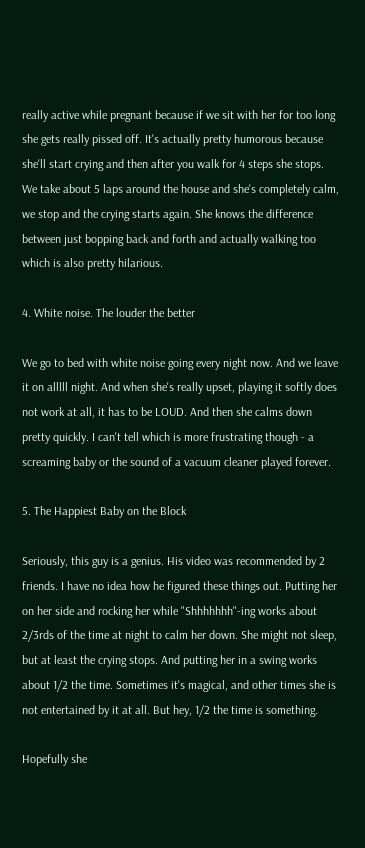really active while pregnant because if we sit with her for too long she gets really pissed off. It's actually pretty humorous because she'll start crying and then after you walk for 4 steps she stops. We take about 5 laps around the house and she's completely calm, we stop and the crying starts again. She knows the difference between just bopping back and forth and actually walking too which is also pretty hilarious.

4. White noise. The louder the better

We go to bed with white noise going every night now. And we leave it on alllll night. And when she's really upset, playing it softly does not work at all, it has to be LOUD. And then she calms down pretty quickly. I can't tell which is more frustrating though - a screaming baby or the sound of a vacuum cleaner played forever.

5. The Happiest Baby on the Block

Seriously, this guy is a genius. His video was recommended by 2 friends. I have no idea how he figured these things out. Putting her on her side and rocking her while "Shhhhhhh"-ing works about 2/3rds of the time at night to calm her down. She might not sleep, but at least the crying stops. And putting her in a swing works about 1/2 the time. Sometimes it's magical, and other times she is not entertained by it at all. But hey, 1/2 the time is something.

Hopefully she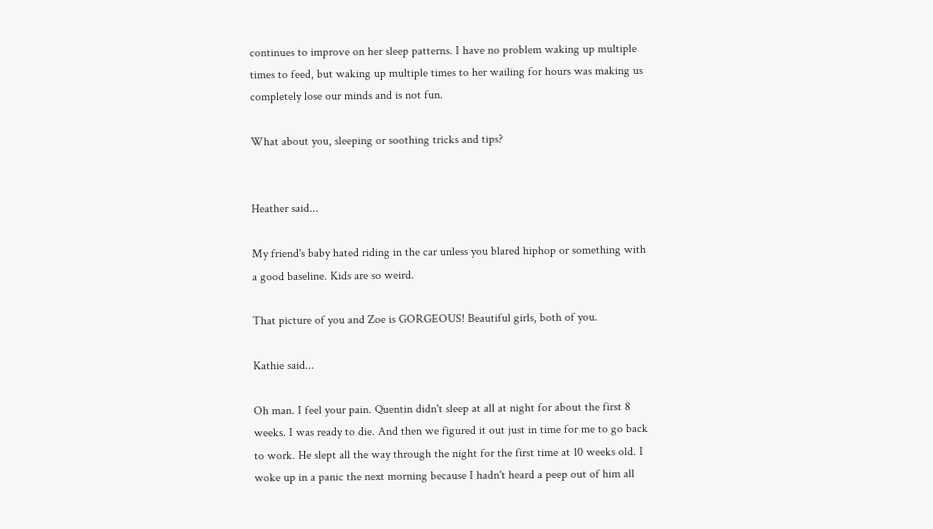continues to improve on her sleep patterns. I have no problem waking up multiple times to feed, but waking up multiple times to her wailing for hours was making us completely lose our minds and is not fun.

What about you, sleeping or soothing tricks and tips?


Heather said...

My friend's baby hated riding in the car unless you blared hiphop or something with a good baseline. Kids are so weird.

That picture of you and Zoe is GORGEOUS! Beautiful girls, both of you.

Kathie said...

Oh man. I feel your pain. Quentin didn't sleep at all at night for about the first 8 weeks. I was ready to die. And then we figured it out just in time for me to go back to work. He slept all the way through the night for the first time at 10 weeks old. I woke up in a panic the next morning because I hadn't heard a peep out of him all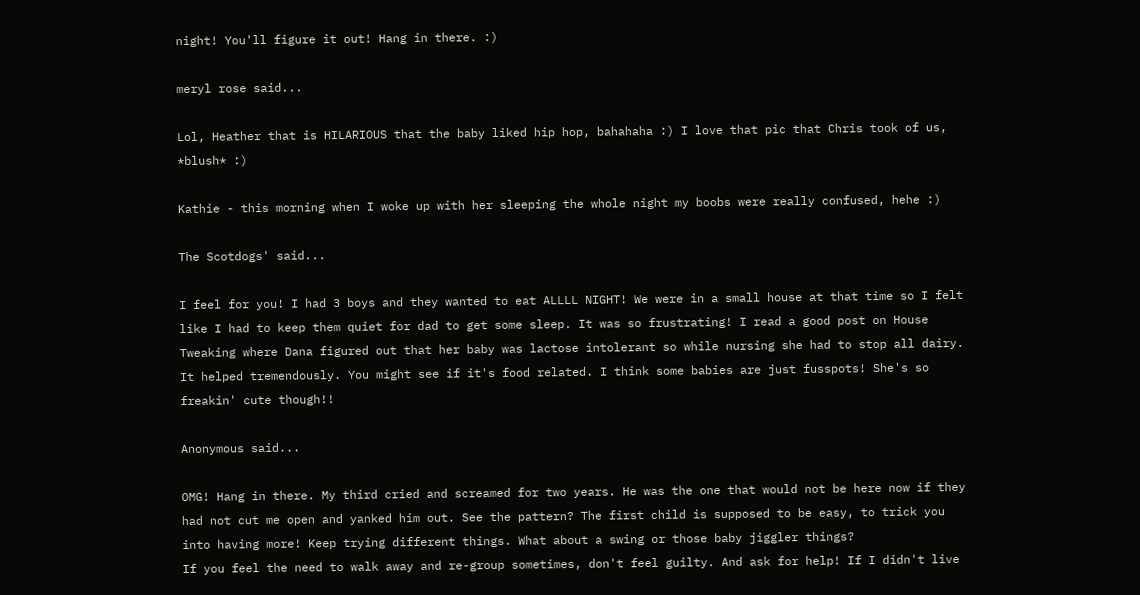night! You'll figure it out! Hang in there. :)

meryl rose said...

Lol, Heather that is HILARIOUS that the baby liked hip hop, bahahaha :) I love that pic that Chris took of us, *blush* :)

Kathie - this morning when I woke up with her sleeping the whole night my boobs were really confused, hehe :)

The Scotdogs' said...

I feel for you! I had 3 boys and they wanted to eat ALLLL NIGHT! We were in a small house at that time so I felt like I had to keep them quiet for dad to get some sleep. It was so frustrating! I read a good post on House Tweaking where Dana figured out that her baby was lactose intolerant so while nursing she had to stop all dairy. It helped tremendously. You might see if it's food related. I think some babies are just fusspots! She's so freakin' cute though!!

Anonymous said...

OMG! Hang in there. My third cried and screamed for two years. He was the one that would not be here now if they had not cut me open and yanked him out. See the pattern? The first child is supposed to be easy, to trick you into having more! Keep trying different things. What about a swing or those baby jiggler things?
If you feel the need to walk away and re-group sometimes, don't feel guilty. And ask for help! If I didn't live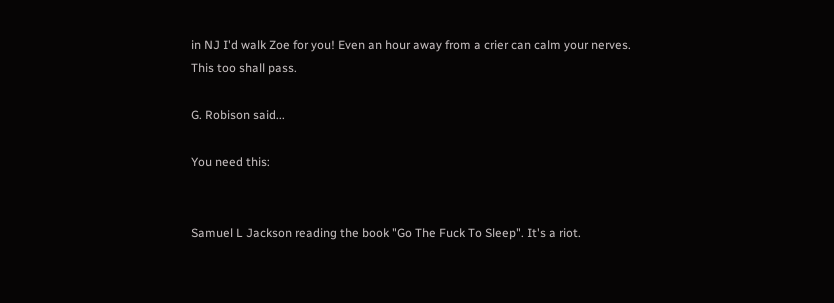in NJ I'd walk Zoe for you! Even an hour away from a crier can calm your nerves. This too shall pass.

G. Robison said...

You need this:


Samuel L Jackson reading the book "Go The Fuck To Sleep". It's a riot.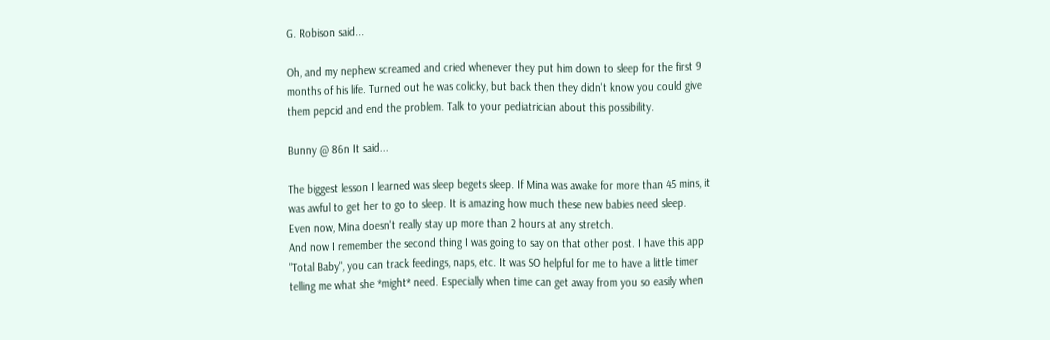G. Robison said...

Oh, and my nephew screamed and cried whenever they put him down to sleep for the first 9 months of his life. Turned out he was colicky, but back then they didn't know you could give them pepcid and end the problem. Talk to your pediatrician about this possibility.

Bunny @ 86n It said...

The biggest lesson I learned was sleep begets sleep. If Mina was awake for more than 45 mins, it was awful to get her to go to sleep. It is amazing how much these new babies need sleep.
Even now, Mina doesn't really stay up more than 2 hours at any stretch.
And now I remember the second thing I was going to say on that other post. I have this app "Total Baby", you can track feedings, naps, etc. It was SO helpful for me to have a little timer telling me what she *might* need. Especially when time can get away from you so easily when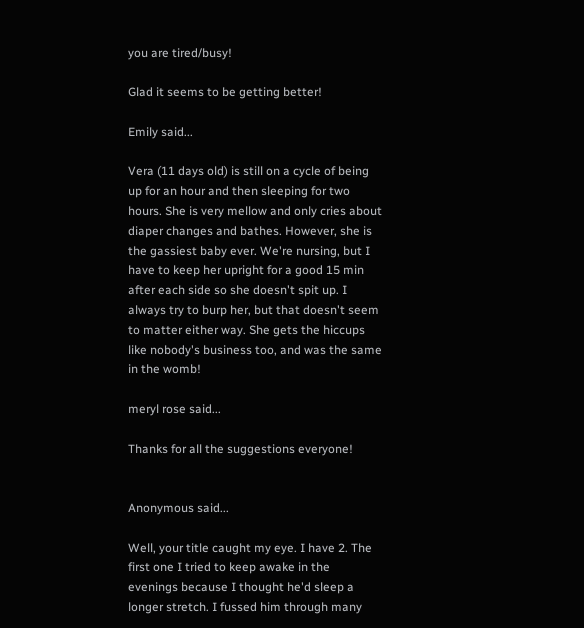you are tired/busy!

Glad it seems to be getting better!

Emily said...

Vera (11 days old) is still on a cycle of being up for an hour and then sleeping for two hours. She is very mellow and only cries about diaper changes and bathes. However, she is the gassiest baby ever. We're nursing, but I have to keep her upright for a good 15 min after each side so she doesn't spit up. I always try to burp her, but that doesn't seem to matter either way. She gets the hiccups like nobody's business too, and was the same in the womb!

meryl rose said...

Thanks for all the suggestions everyone!


Anonymous said...

Well, your title caught my eye. I have 2. The first one I tried to keep awake in the evenings because I thought he'd sleep a longer stretch. I fussed him through many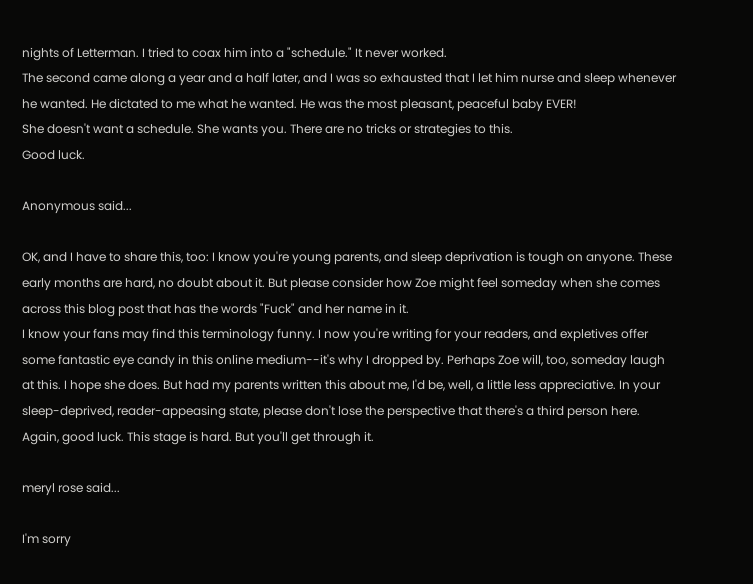nights of Letterman. I tried to coax him into a "schedule." It never worked.
The second came along a year and a half later, and I was so exhausted that I let him nurse and sleep whenever he wanted. He dictated to me what he wanted. He was the most pleasant, peaceful baby EVER!
She doesn't want a schedule. She wants you. There are no tricks or strategies to this.
Good luck.

Anonymous said...

OK, and I have to share this, too: I know you're young parents, and sleep deprivation is tough on anyone. These early months are hard, no doubt about it. But please consider how Zoe might feel someday when she comes across this blog post that has the words "Fuck" and her name in it.
I know your fans may find this terminology funny. I now you're writing for your readers, and expletives offer some fantastic eye candy in this online medium--it's why I dropped by. Perhaps Zoe will, too, someday laugh at this. I hope she does. But had my parents written this about me, I'd be, well, a little less appreciative. In your sleep-deprived, reader-appeasing state, please don't lose the perspective that there's a third person here.
Again, good luck. This stage is hard. But you'll get through it.

meryl rose said...

I'm sorry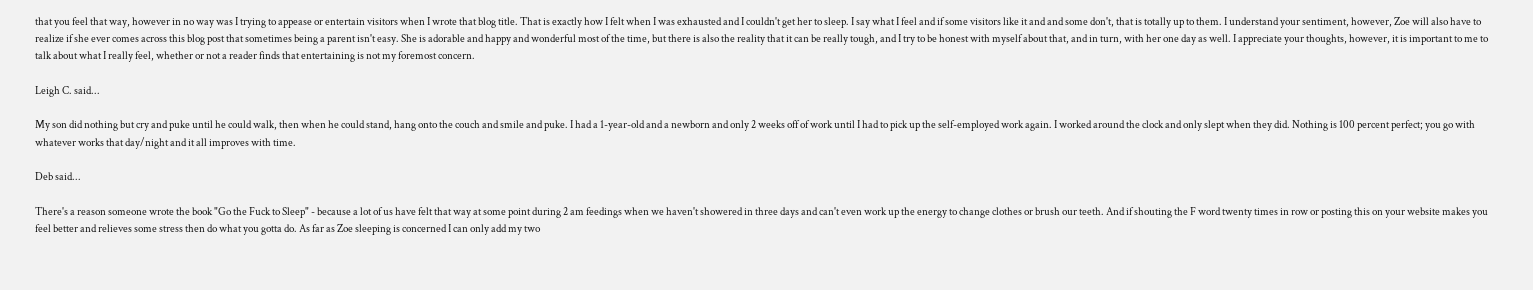that you feel that way, however in no way was I trying to appease or entertain visitors when I wrote that blog title. That is exactly how I felt when I was exhausted and I couldn't get her to sleep. I say what I feel and if some visitors like it and and some don't, that is totally up to them. I understand your sentiment, however, Zoe will also have to realize if she ever comes across this blog post that sometimes being a parent isn't easy. She is adorable and happy and wonderful most of the time, but there is also the reality that it can be really tough, and I try to be honest with myself about that, and in turn, with her one day as well. I appreciate your thoughts, however, it is important to me to talk about what I really feel, whether or not a reader finds that entertaining is not my foremost concern.

Leigh C. said...

My son did nothing but cry and puke until he could walk, then when he could stand, hang onto the couch and smile and puke. I had a 1-year-old and a newborn and only 2 weeks off of work until I had to pick up the self-employed work again. I worked around the clock and only slept when they did. Nothing is 100 percent perfect; you go with whatever works that day/night and it all improves with time.

Deb said...

There's a reason someone wrote the book "Go the Fuck to Sleep" - because a lot of us have felt that way at some point during 2 am feedings when we haven't showered in three days and can't even work up the energy to change clothes or brush our teeth. And if shouting the F word twenty times in row or posting this on your website makes you feel better and relieves some stress then do what you gotta do. As far as Zoe sleeping is concerned I can only add my two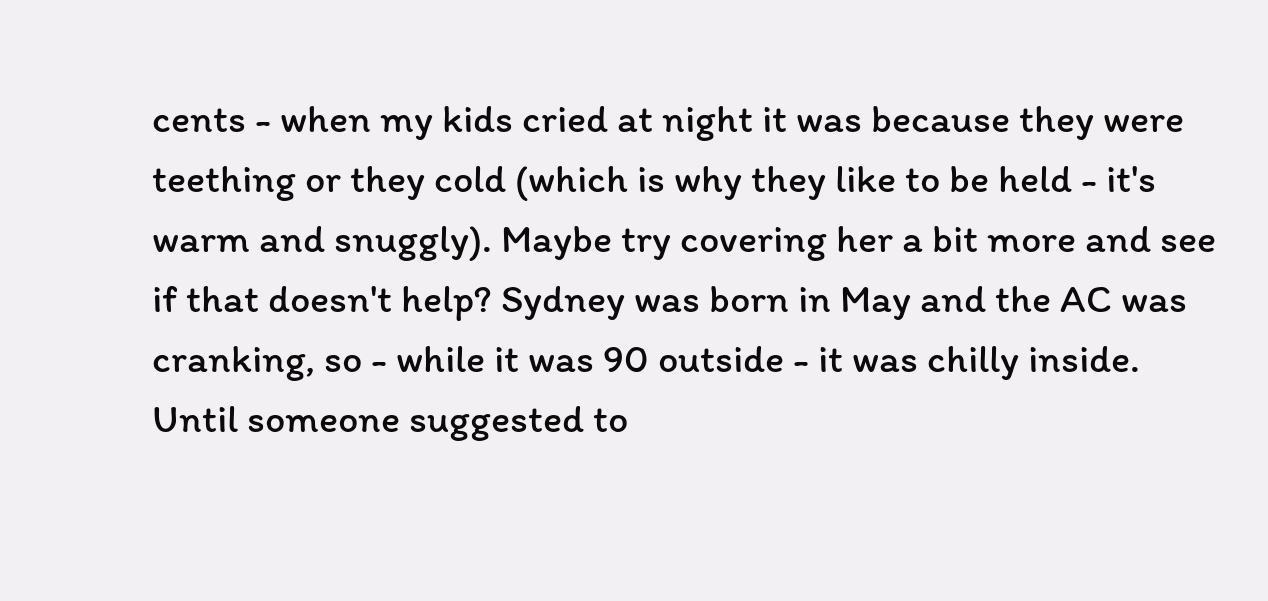cents - when my kids cried at night it was because they were teething or they cold (which is why they like to be held - it's warm and snuggly). Maybe try covering her a bit more and see if that doesn't help? Sydney was born in May and the AC was cranking, so - while it was 90 outside - it was chilly inside. Until someone suggested to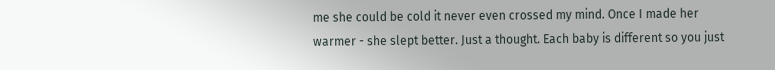me she could be cold it never even crossed my mind. Once I made her warmer - she slept better. Just a thought. Each baby is different so you just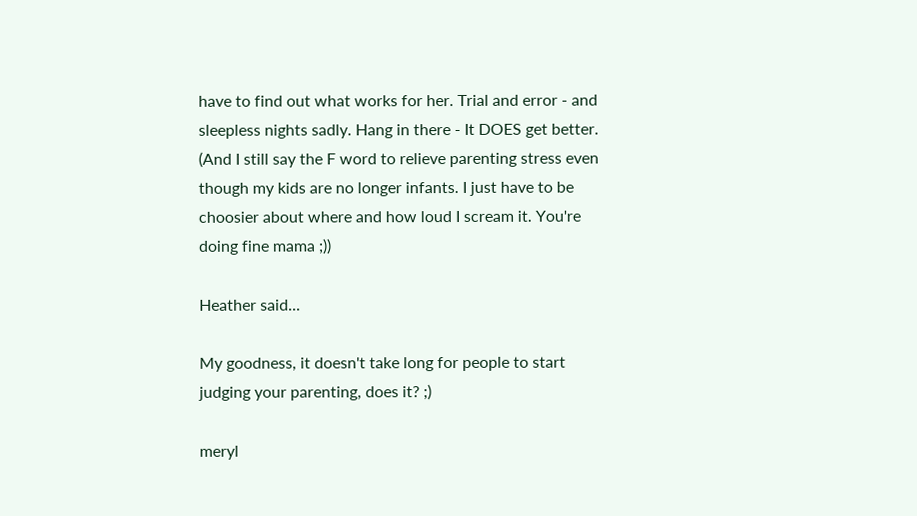have to find out what works for her. Trial and error - and sleepless nights sadly. Hang in there - It DOES get better. (And I still say the F word to relieve parenting stress even though my kids are no longer infants. I just have to be choosier about where and how loud I scream it. You're doing fine mama ;))

Heather said...

My goodness, it doesn't take long for people to start judging your parenting, does it? ;)

meryl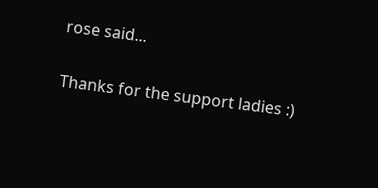rose said...

Thanks for the support ladies :)